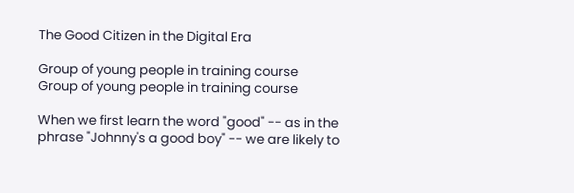The Good Citizen in the Digital Era

Group of young people in training course
Group of young people in training course

When we first learn the word "good" -- as in the phrase "Johnny's a good boy" -- we are likely to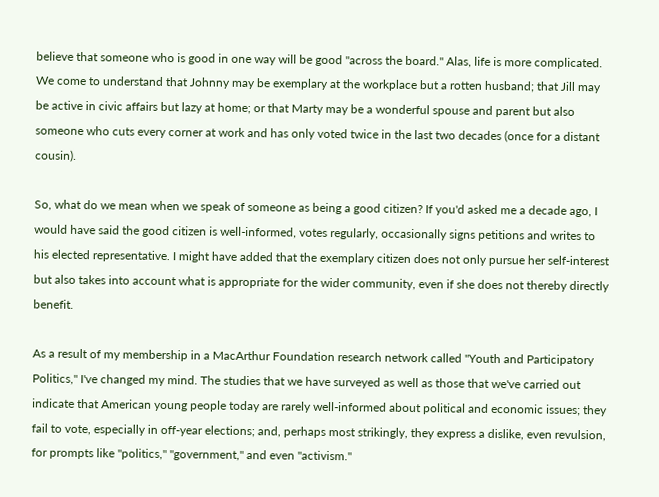believe that someone who is good in one way will be good "across the board." Alas, life is more complicated. We come to understand that Johnny may be exemplary at the workplace but a rotten husband; that Jill may be active in civic affairs but lazy at home; or that Marty may be a wonderful spouse and parent but also someone who cuts every corner at work and has only voted twice in the last two decades (once for a distant cousin).

So, what do we mean when we speak of someone as being a good citizen? If you'd asked me a decade ago, I would have said the good citizen is well-informed, votes regularly, occasionally signs petitions and writes to his elected representative. I might have added that the exemplary citizen does not only pursue her self-interest but also takes into account what is appropriate for the wider community, even if she does not thereby directly benefit.

As a result of my membership in a MacArthur Foundation research network called "Youth and Participatory Politics," I've changed my mind. The studies that we have surveyed as well as those that we've carried out indicate that American young people today are rarely well-informed about political and economic issues; they fail to vote, especially in off-year elections; and, perhaps most strikingly, they express a dislike, even revulsion, for prompts like "politics," "government," and even "activism."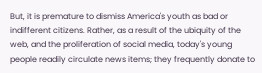But, it is premature to dismiss America's youth as bad or indifferent citizens. Rather, as a result of the ubiquity of the web, and the proliferation of social media, today's young people readily circulate news items; they frequently donate to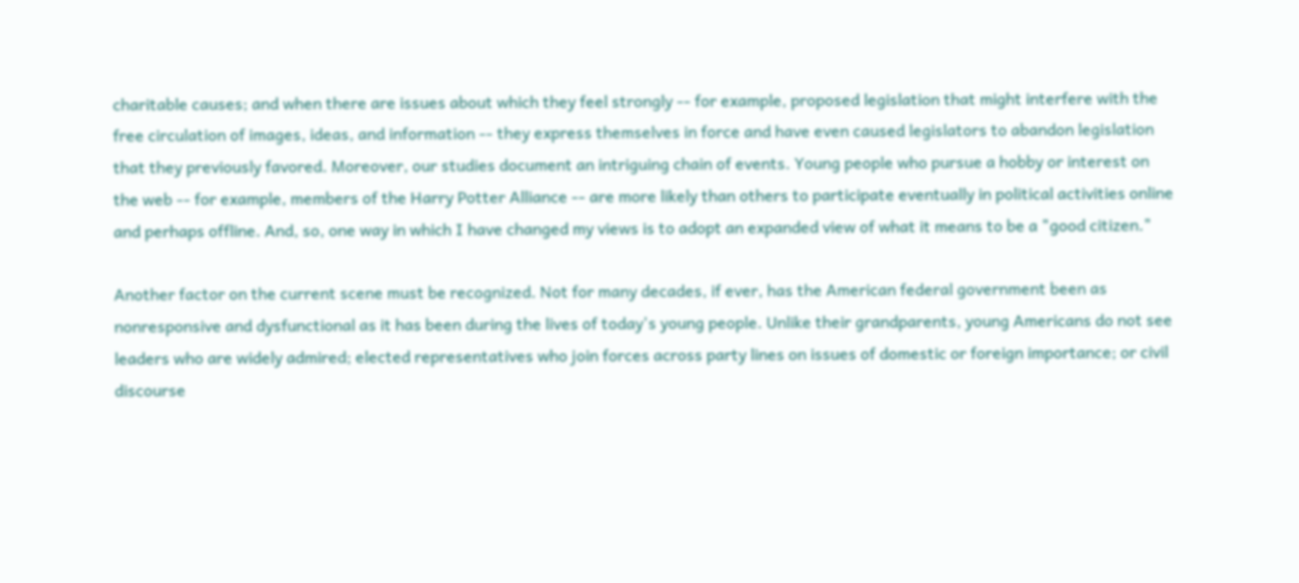charitable causes; and when there are issues about which they feel strongly -- for example, proposed legislation that might interfere with the free circulation of images, ideas, and information -- they express themselves in force and have even caused legislators to abandon legislation that they previously favored. Moreover, our studies document an intriguing chain of events. Young people who pursue a hobby or interest on the web -- for example, members of the Harry Potter Alliance -- are more likely than others to participate eventually in political activities online and perhaps offline. And, so, one way in which I have changed my views is to adopt an expanded view of what it means to be a "good citizen."

Another factor on the current scene must be recognized. Not for many decades, if ever, has the American federal government been as nonresponsive and dysfunctional as it has been during the lives of today's young people. Unlike their grandparents, young Americans do not see leaders who are widely admired; elected representatives who join forces across party lines on issues of domestic or foreign importance; or civil discourse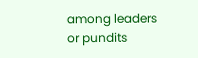among leaders or pundits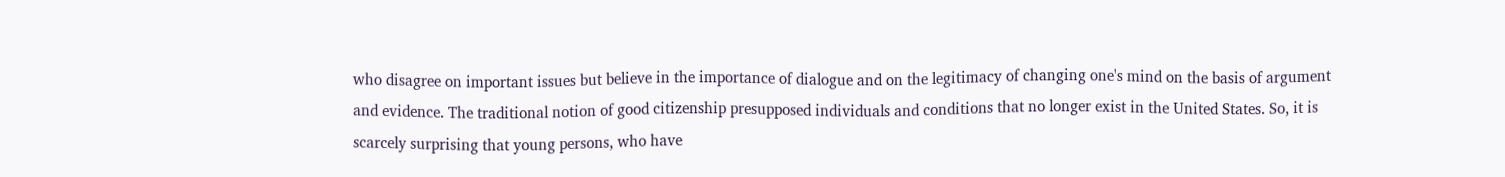who disagree on important issues but believe in the importance of dialogue and on the legitimacy of changing one's mind on the basis of argument and evidence. The traditional notion of good citizenship presupposed individuals and conditions that no longer exist in the United States. So, it is scarcely surprising that young persons, who have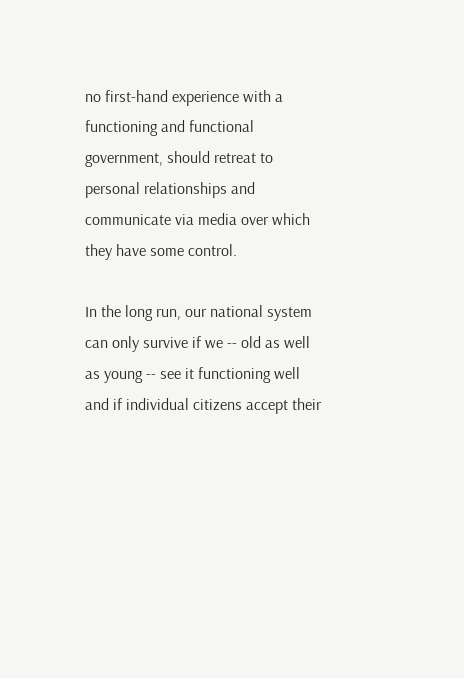no first-hand experience with a functioning and functional government, should retreat to personal relationships and communicate via media over which they have some control.

In the long run, our national system can only survive if we -- old as well as young -- see it functioning well and if individual citizens accept their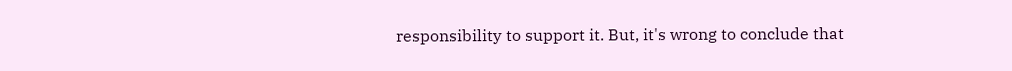responsibility to support it. But, it's wrong to conclude that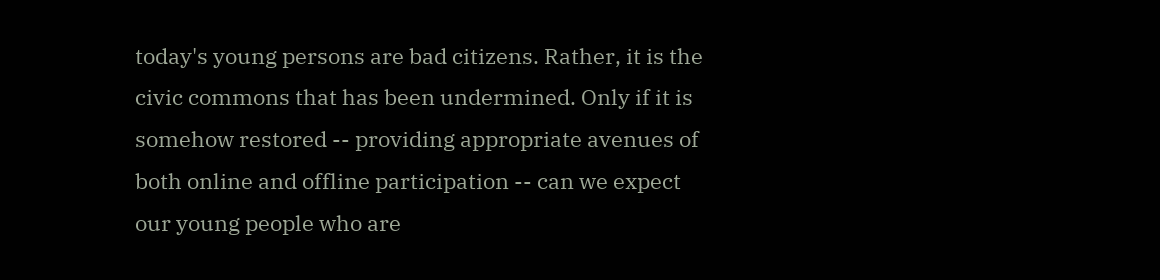today's young persons are bad citizens. Rather, it is the civic commons that has been undermined. Only if it is somehow restored -- providing appropriate avenues of both online and offline participation -- can we expect our young people who are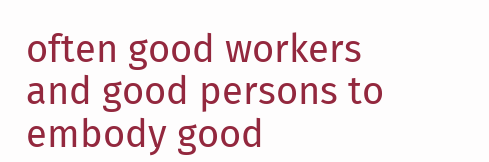often good workers and good persons to embody good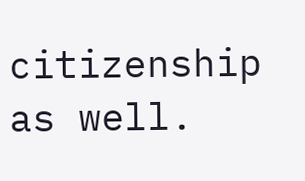citizenship as well.